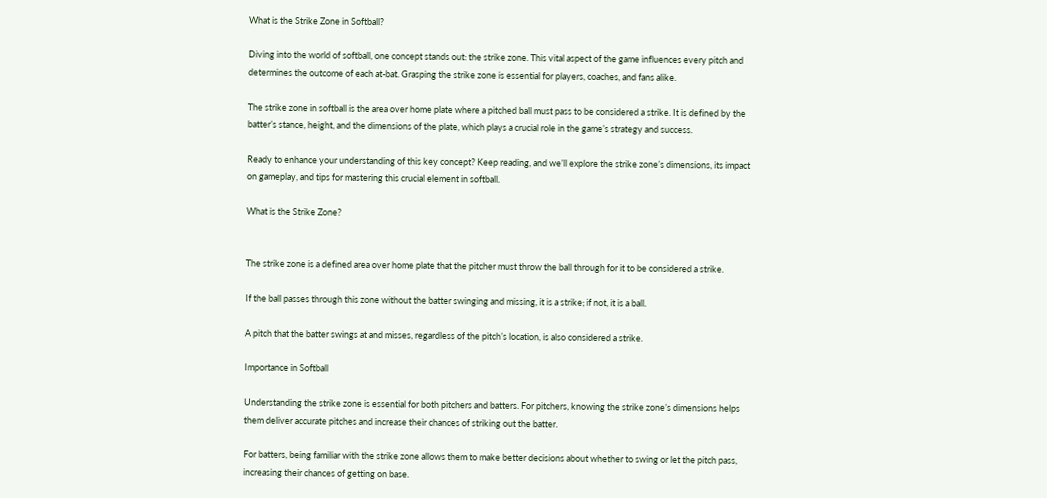What is the Strike Zone in Softball?

Diving into the world of softball, one concept stands out: the strike zone. This vital aspect of the game influences every pitch and determines the outcome of each at-bat. Grasping the strike zone is essential for players, coaches, and fans alike.

The strike zone in softball is the area over home plate where a pitched ball must pass to be considered a strike. It is defined by the batter’s stance, height, and the dimensions of the plate, which plays a crucial role in the game’s strategy and success.

Ready to enhance your understanding of this key concept? Keep reading, and we’ll explore the strike zone’s dimensions, its impact on gameplay, and tips for mastering this crucial element in softball.

What is the Strike Zone?


The strike zone is a defined area over home plate that the pitcher must throw the ball through for it to be considered a strike.

If the ball passes through this zone without the batter swinging and missing, it is a strike; if not, it is a ball.

A pitch that the batter swings at and misses, regardless of the pitch’s location, is also considered a strike.

Importance in Softball

Understanding the strike zone is essential for both pitchers and batters. For pitchers, knowing the strike zone’s dimensions helps them deliver accurate pitches and increase their chances of striking out the batter.

For batters, being familiar with the strike zone allows them to make better decisions about whether to swing or let the pitch pass, increasing their chances of getting on base.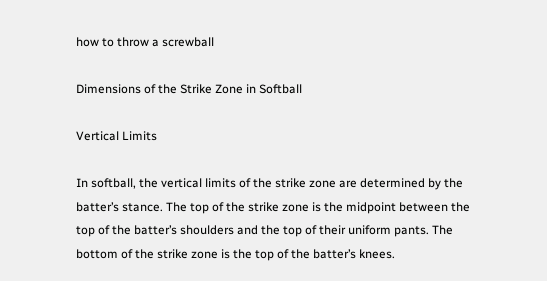how to throw a screwball

Dimensions of the Strike Zone in Softball

Vertical Limits

In softball, the vertical limits of the strike zone are determined by the batter’s stance. The top of the strike zone is the midpoint between the top of the batter’s shoulders and the top of their uniform pants. The bottom of the strike zone is the top of the batter’s knees.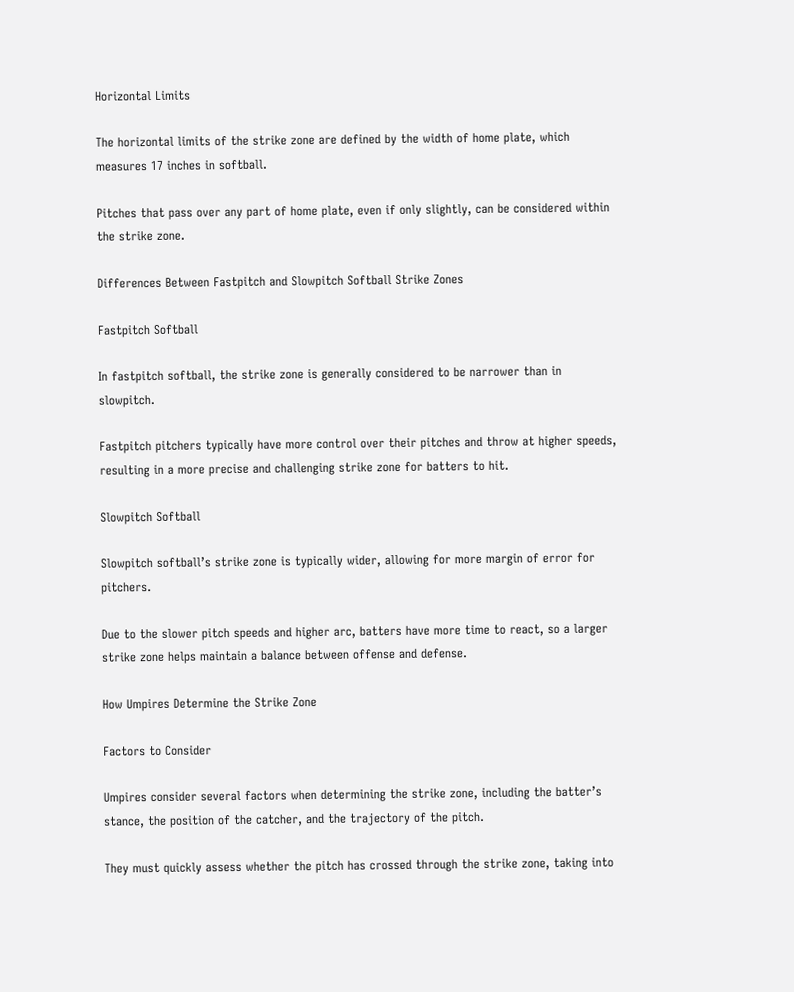Horizontal Limits

The horizontal limits of the strike zone are defined by the width of home plate, which measures 17 inches in softball.

Pitches that pass over any part of home plate, even if only slightly, can be considered within the strike zone.

Differences Between Fastpitch and Slowpitch Softball Strike Zones

Fastpitch Softball

In fastpitch softball, the strike zone is generally considered to be narrower than in slowpitch.

Fastpitch pitchers typically have more control over their pitches and throw at higher speeds, resulting in a more precise and challenging strike zone for batters to hit.

Slowpitch Softball

Slowpitch softball’s strike zone is typically wider, allowing for more margin of error for pitchers.

Due to the slower pitch speeds and higher arc, batters have more time to react, so a larger strike zone helps maintain a balance between offense and defense.

How Umpires Determine the Strike Zone

Factors to Consider

Umpires consider several factors when determining the strike zone, including the batter’s stance, the position of the catcher, and the trajectory of the pitch.

They must quickly assess whether the pitch has crossed through the strike zone, taking into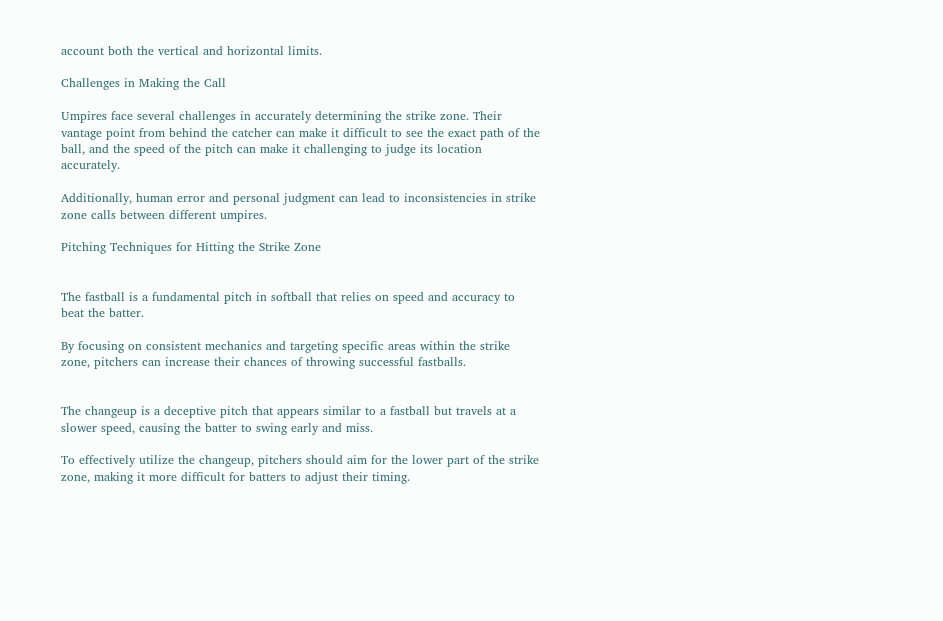account both the vertical and horizontal limits.

Challenges in Making the Call

Umpires face several challenges in accurately determining the strike zone. Their vantage point from behind the catcher can make it difficult to see the exact path of the ball, and the speed of the pitch can make it challenging to judge its location accurately.

Additionally, human error and personal judgment can lead to inconsistencies in strike zone calls between different umpires.

Pitching Techniques for Hitting the Strike Zone


The fastball is a fundamental pitch in softball that relies on speed and accuracy to beat the batter.

By focusing on consistent mechanics and targeting specific areas within the strike zone, pitchers can increase their chances of throwing successful fastballs.


The changeup is a deceptive pitch that appears similar to a fastball but travels at a slower speed, causing the batter to swing early and miss.

To effectively utilize the changeup, pitchers should aim for the lower part of the strike zone, making it more difficult for batters to adjust their timing.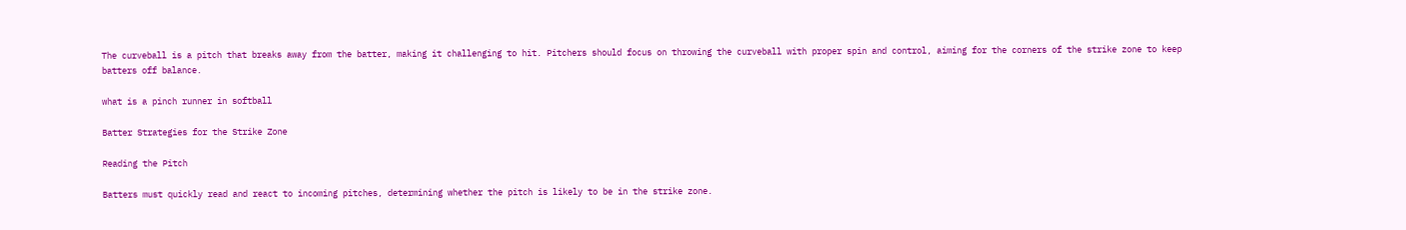The curveball is a pitch that breaks away from the batter, making it challenging to hit. Pitchers should focus on throwing the curveball with proper spin and control, aiming for the corners of the strike zone to keep batters off balance.

what is a pinch runner in softball

Batter Strategies for the Strike Zone

Reading the Pitch

Batters must quickly read and react to incoming pitches, determining whether the pitch is likely to be in the strike zone.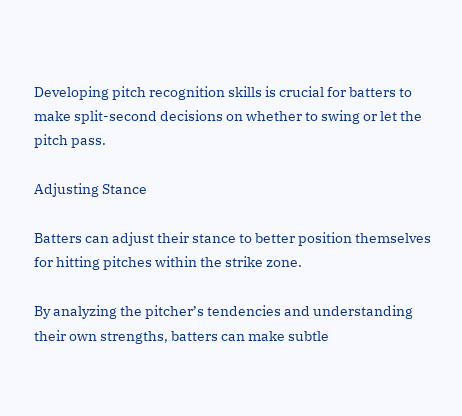Developing pitch recognition skills is crucial for batters to make split-second decisions on whether to swing or let the pitch pass.

Adjusting Stance

Batters can adjust their stance to better position themselves for hitting pitches within the strike zone.

By analyzing the pitcher’s tendencies and understanding their own strengths, batters can make subtle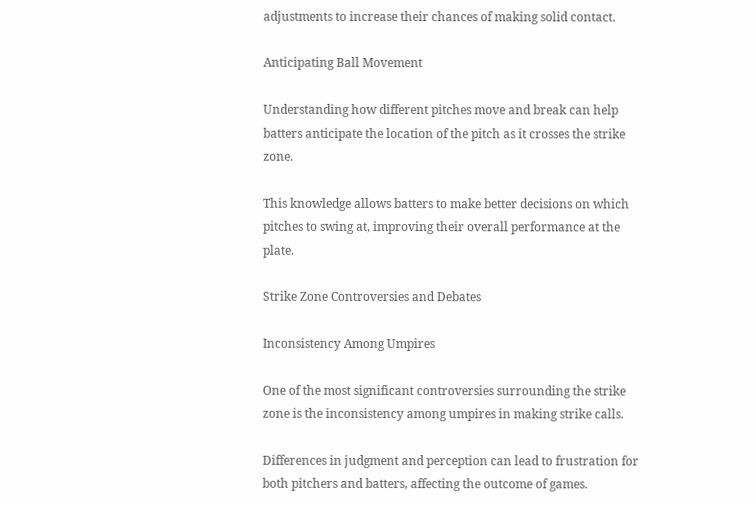adjustments to increase their chances of making solid contact.

Anticipating Ball Movement

Understanding how different pitches move and break can help batters anticipate the location of the pitch as it crosses the strike zone.

This knowledge allows batters to make better decisions on which pitches to swing at, improving their overall performance at the plate.

Strike Zone Controversies and Debates

Inconsistency Among Umpires

One of the most significant controversies surrounding the strike zone is the inconsistency among umpires in making strike calls.

Differences in judgment and perception can lead to frustration for both pitchers and batters, affecting the outcome of games.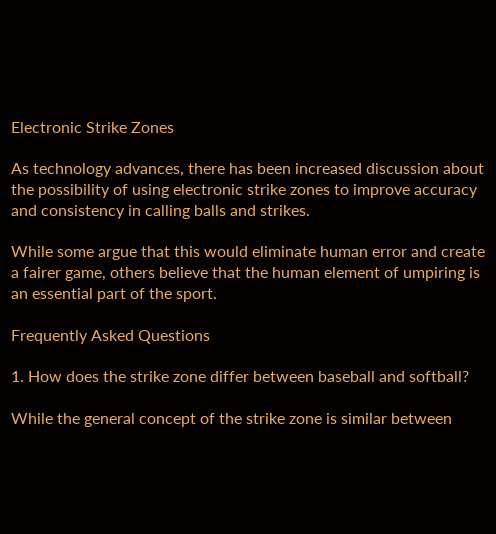Electronic Strike Zones

As technology advances, there has been increased discussion about the possibility of using electronic strike zones to improve accuracy and consistency in calling balls and strikes.

While some argue that this would eliminate human error and create a fairer game, others believe that the human element of umpiring is an essential part of the sport.

Frequently Asked Questions

1. How does the strike zone differ between baseball and softball?

While the general concept of the strike zone is similar between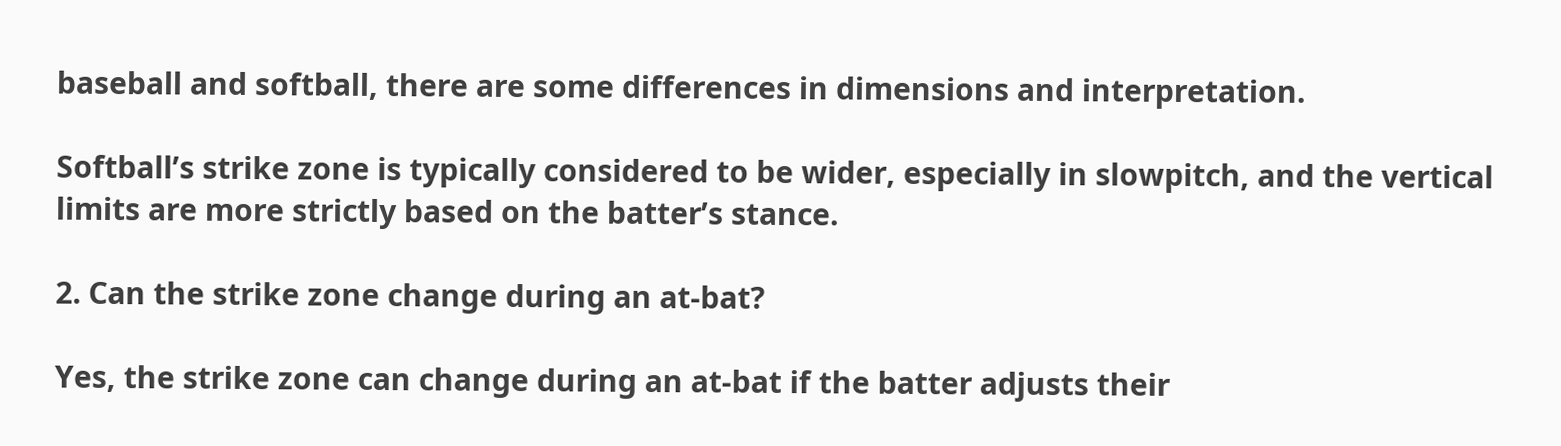baseball and softball, there are some differences in dimensions and interpretation.

Softball’s strike zone is typically considered to be wider, especially in slowpitch, and the vertical limits are more strictly based on the batter’s stance.

2. Can the strike zone change during an at-bat?

Yes, the strike zone can change during an at-bat if the batter adjusts their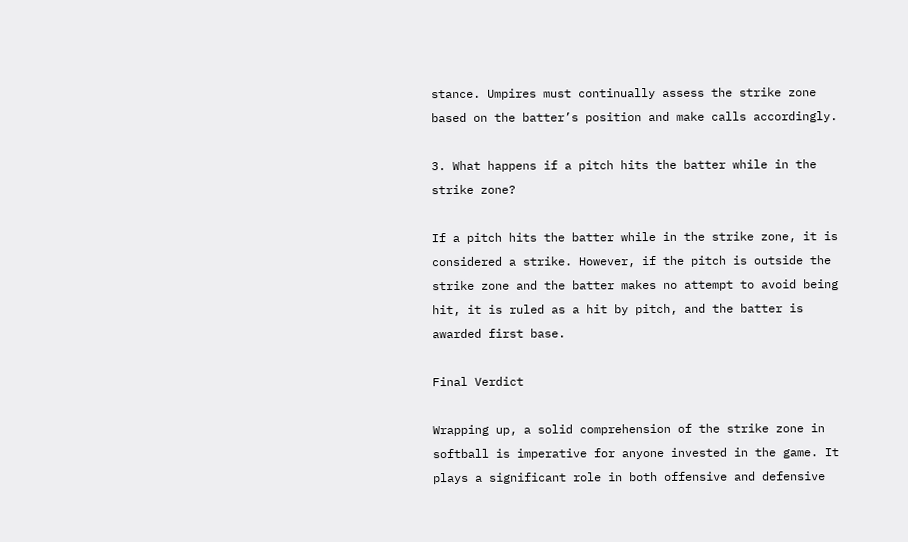stance. Umpires must continually assess the strike zone based on the batter’s position and make calls accordingly.

3. What happens if a pitch hits the batter while in the strike zone?

If a pitch hits the batter while in the strike zone, it is considered a strike. However, if the pitch is outside the strike zone and the batter makes no attempt to avoid being hit, it is ruled as a hit by pitch, and the batter is awarded first base.

Final Verdict

Wrapping up, a solid comprehension of the strike zone in softball is imperative for anyone invested in the game. It plays a significant role in both offensive and defensive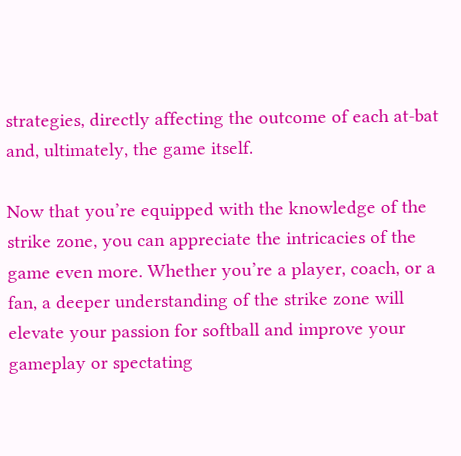strategies, directly affecting the outcome of each at-bat and, ultimately, the game itself.

Now that you’re equipped with the knowledge of the strike zone, you can appreciate the intricacies of the game even more. Whether you’re a player, coach, or a fan, a deeper understanding of the strike zone will elevate your passion for softball and improve your gameplay or spectating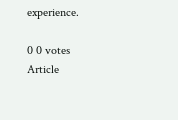experience.

0 0 votes
Article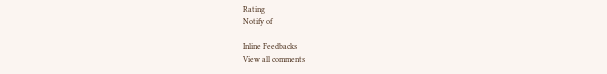Rating
Notify of

Inline Feedbacks
View all comments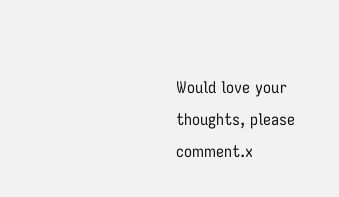Would love your thoughts, please comment.x